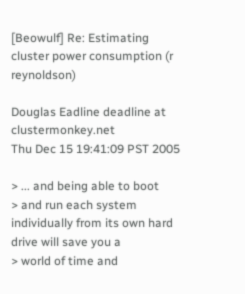[Beowulf] Re: Estimating cluster power consumption (r reynoldson)

Douglas Eadline deadline at clustermonkey.net
Thu Dec 15 19:41:09 PST 2005

> ... and being able to boot
> and run each system individually from its own hard drive will save you a
> world of time and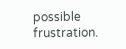possible frustration.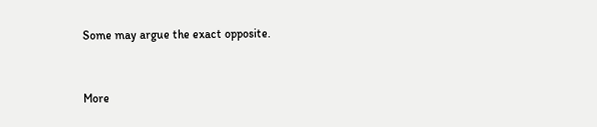Some may argue the exact opposite.


More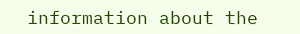information about the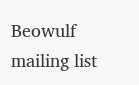Beowulf mailing list